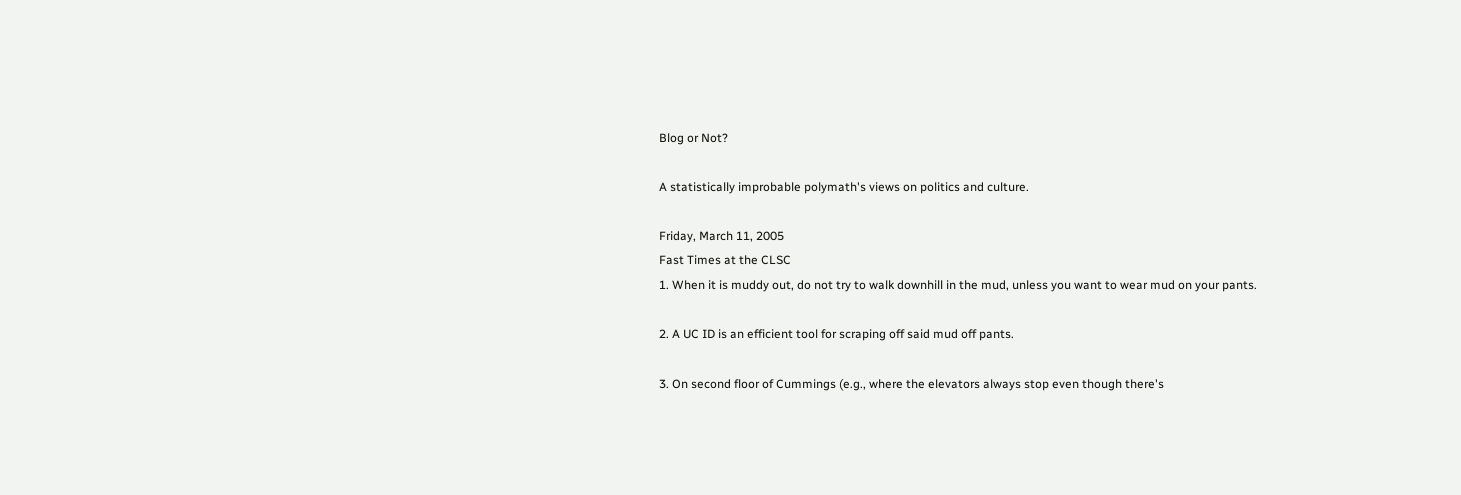Blog or Not?

A statistically improbable polymath's views on politics and culture.

Friday, March 11, 2005
Fast Times at the CLSC
1. When it is muddy out, do not try to walk downhill in the mud, unless you want to wear mud on your pants.

2. A UC ID is an efficient tool for scraping off said mud off pants.

3. On second floor of Cummings (e.g., where the elevators always stop even though there's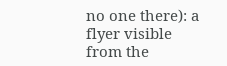no one there): a flyer visible from the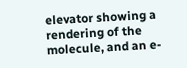elevator showing a rendering of the molecule, and an e-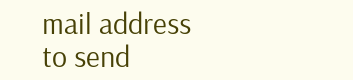mail address to send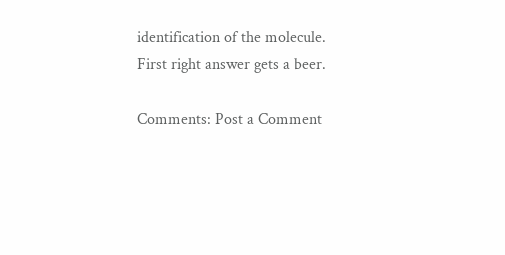identification of the molecule. First right answer gets a beer.

Comments: Post a Comment